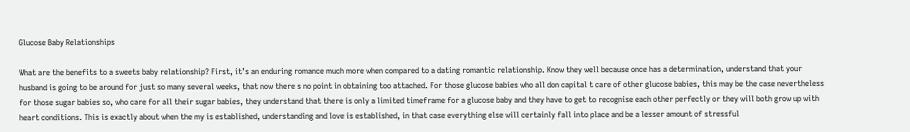Glucose Baby Relationships

What are the benefits to a sweets baby relationship? First, it’s an enduring romance much more when compared to a dating romantic relationship. Know they well because once has a determination, understand that your husband is going to be around for just so many several weeks, that now there s no point in obtaining too attached. For those glucose babies who all don capital t care of other glucose babies, this may be the case nevertheless for those sugar babies so, who care for all their sugar babies, they understand that there is only a limited timeframe for a glucose baby and they have to get to recognise each other perfectly or they will both grow up with heart conditions. This is exactly about when the my is established, understanding and love is established, in that case everything else will certainly fall into place and be a lesser amount of stressful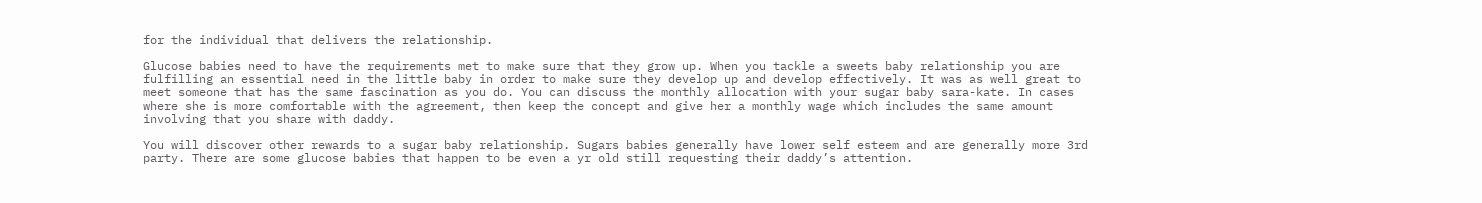for the individual that delivers the relationship.

Glucose babies need to have the requirements met to make sure that they grow up. When you tackle a sweets baby relationship you are fulfilling an essential need in the little baby in order to make sure they develop up and develop effectively. It was as well great to meet someone that has the same fascination as you do. You can discuss the monthly allocation with your sugar baby sara-kate. In cases where she is more comfortable with the agreement, then keep the concept and give her a monthly wage which includes the same amount involving that you share with daddy.

You will discover other rewards to a sugar baby relationship. Sugars babies generally have lower self esteem and are generally more 3rd party. There are some glucose babies that happen to be even a yr old still requesting their daddy’s attention.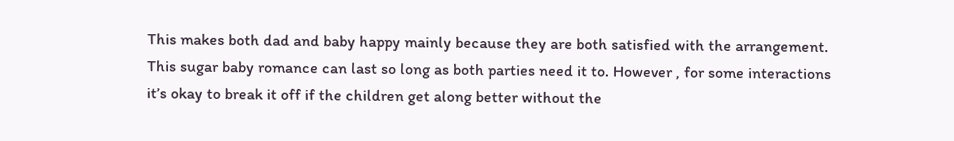This makes both dad and baby happy mainly because they are both satisfied with the arrangement. This sugar baby romance can last so long as both parties need it to. However , for some interactions it’s okay to break it off if the children get along better without the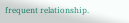frequent relationship.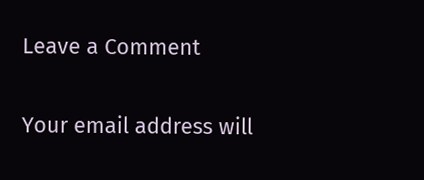Leave a Comment

Your email address will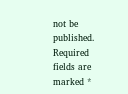not be published. Required fields are marked *